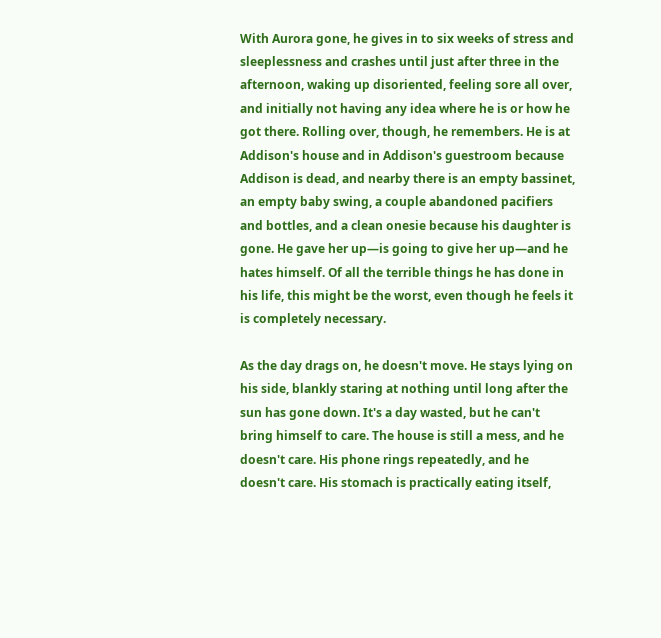With Aurora gone, he gives in to six weeks of stress and sleeplessness and crashes until just after three in the afternoon, waking up disoriented, feeling sore all over, and initially not having any idea where he is or how he got there. Rolling over, though, he remembers. He is at Addison's house and in Addison's guestroom because Addison is dead, and nearby there is an empty bassinet, an empty baby swing, a couple abandoned pacifiers and bottles, and a clean onesie because his daughter is gone. He gave her up—is going to give her up—and he hates himself. Of all the terrible things he has done in his life, this might be the worst, even though he feels it is completely necessary.

As the day drags on, he doesn't move. He stays lying on his side, blankly staring at nothing until long after the sun has gone down. It's a day wasted, but he can't bring himself to care. The house is still a mess, and he doesn't care. His phone rings repeatedly, and he doesn't care. His stomach is practically eating itself,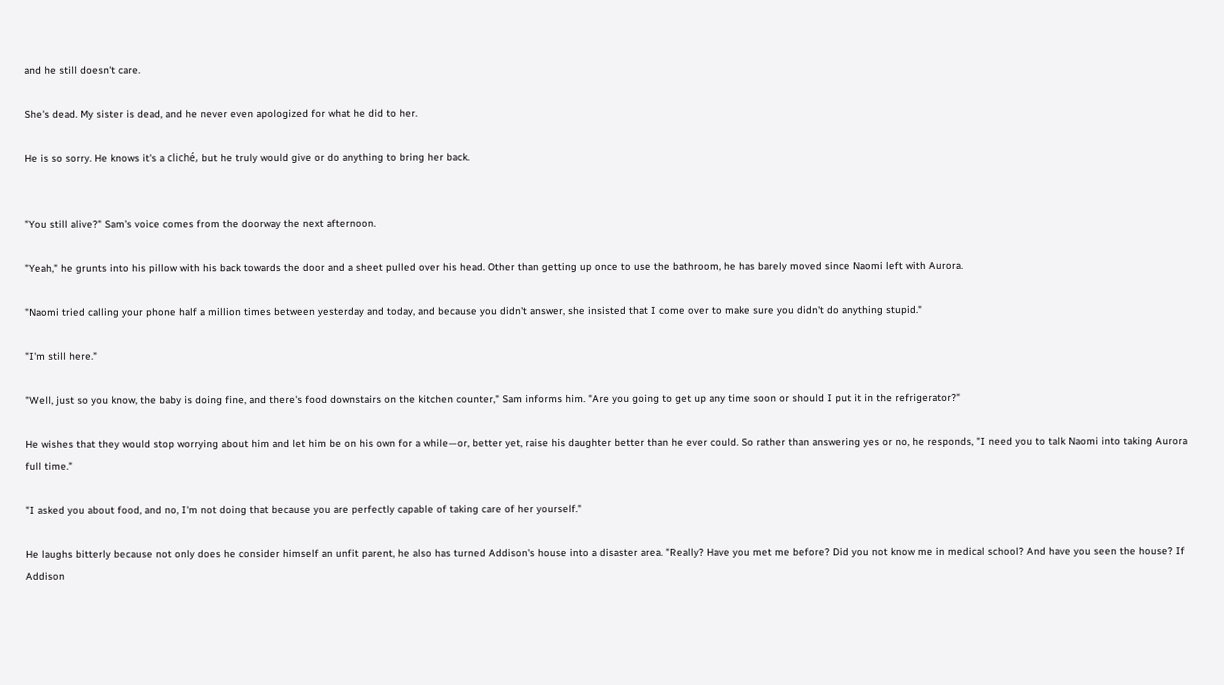and he still doesn't care.

She's dead. My sister is dead, and he never even apologized for what he did to her.

He is so sorry. He knows it's a cliché, but he truly would give or do anything to bring her back.


"You still alive?" Sam's voice comes from the doorway the next afternoon.

"Yeah," he grunts into his pillow with his back towards the door and a sheet pulled over his head. Other than getting up once to use the bathroom, he has barely moved since Naomi left with Aurora.

"Naomi tried calling your phone half a million times between yesterday and today, and because you didn't answer, she insisted that I come over to make sure you didn't do anything stupid."

"I'm still here."

"Well, just so you know, the baby is doing fine, and there's food downstairs on the kitchen counter," Sam informs him. "Are you going to get up any time soon or should I put it in the refrigerator?"

He wishes that they would stop worrying about him and let him be on his own for a while—or, better yet, raise his daughter better than he ever could. So rather than answering yes or no, he responds, "I need you to talk Naomi into taking Aurora full time."

"I asked you about food, and no, I'm not doing that because you are perfectly capable of taking care of her yourself."

He laughs bitterly because not only does he consider himself an unfit parent, he also has turned Addison's house into a disaster area. "Really? Have you met me before? Did you not know me in medical school? And have you seen the house? If Addison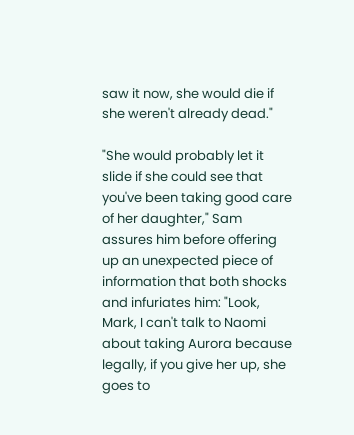saw it now, she would die if she weren't already dead."

"She would probably let it slide if she could see that you've been taking good care of her daughter," Sam assures him before offering up an unexpected piece of information that both shocks and infuriates him: "Look, Mark, I can't talk to Naomi about taking Aurora because legally, if you give her up, she goes to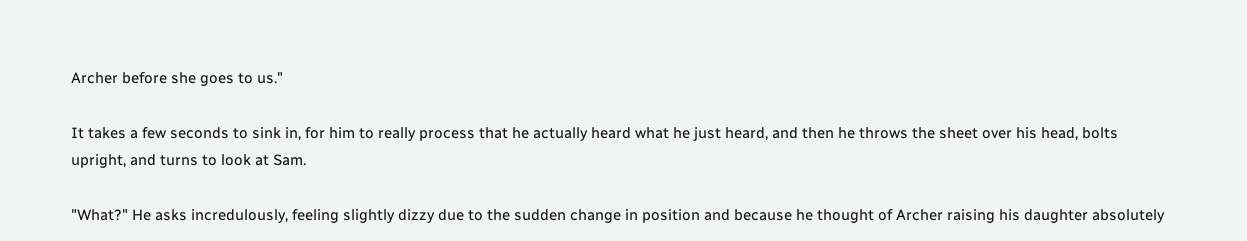Archer before she goes to us."

It takes a few seconds to sink in, for him to really process that he actually heard what he just heard, and then he throws the sheet over his head, bolts upright, and turns to look at Sam.

"What?" He asks incredulously, feeling slightly dizzy due to the sudden change in position and because he thought of Archer raising his daughter absolutely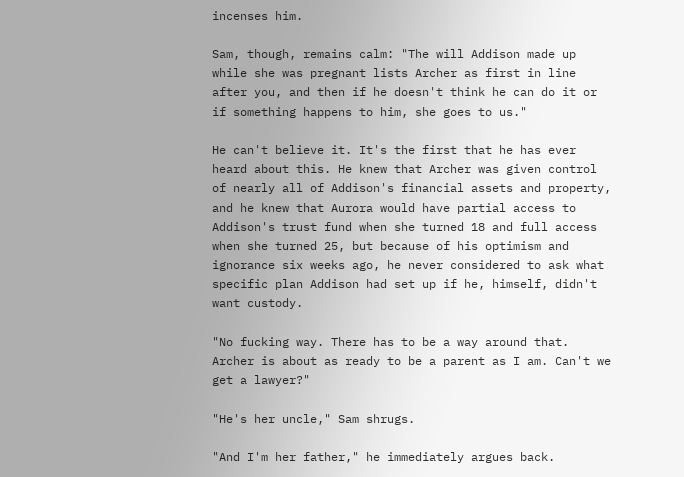incenses him.

Sam, though, remains calm: "The will Addison made up while she was pregnant lists Archer as first in line after you, and then if he doesn't think he can do it or if something happens to him, she goes to us."

He can't believe it. It's the first that he has ever heard about this. He knew that Archer was given control of nearly all of Addison's financial assets and property, and he knew that Aurora would have partial access to Addison's trust fund when she turned 18 and full access when she turned 25, but because of his optimism and ignorance six weeks ago, he never considered to ask what specific plan Addison had set up if he, himself, didn't want custody.

"No fucking way. There has to be a way around that. Archer is about as ready to be a parent as I am. Can't we get a lawyer?"

"He's her uncle," Sam shrugs.

"And I'm her father," he immediately argues back.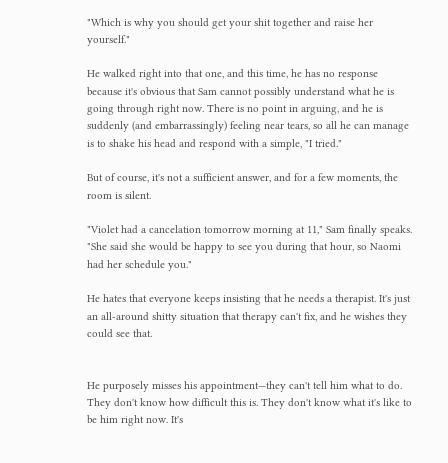"Which is why you should get your shit together and raise her yourself."

He walked right into that one, and this time, he has no response because it's obvious that Sam cannot possibly understand what he is going through right now. There is no point in arguing, and he is suddenly (and embarrassingly) feeling near tears, so all he can manage is to shake his head and respond with a simple, "I tried."

But of course, it's not a sufficient answer, and for a few moments, the room is silent.

"Violet had a cancelation tomorrow morning at 11," Sam finally speaks. "She said she would be happy to see you during that hour, so Naomi had her schedule you."

He hates that everyone keeps insisting that he needs a therapist. It's just an all-around shitty situation that therapy can't fix, and he wishes they could see that.


He purposely misses his appointment—they can't tell him what to do. They don't know how difficult this is. They don't know what it's like to be him right now. It's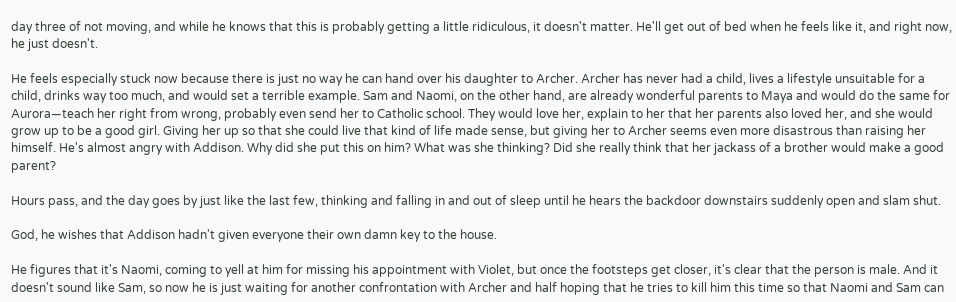day three of not moving, and while he knows that this is probably getting a little ridiculous, it doesn't matter. He'll get out of bed when he feels like it, and right now, he just doesn't.

He feels especially stuck now because there is just no way he can hand over his daughter to Archer. Archer has never had a child, lives a lifestyle unsuitable for a child, drinks way too much, and would set a terrible example. Sam and Naomi, on the other hand, are already wonderful parents to Maya and would do the same for Aurora—teach her right from wrong, probably even send her to Catholic school. They would love her, explain to her that her parents also loved her, and she would grow up to be a good girl. Giving her up so that she could live that kind of life made sense, but giving her to Archer seems even more disastrous than raising her himself. He's almost angry with Addison. Why did she put this on him? What was she thinking? Did she really think that her jackass of a brother would make a good parent?

Hours pass, and the day goes by just like the last few, thinking and falling in and out of sleep until he hears the backdoor downstairs suddenly open and slam shut.

God, he wishes that Addison hadn't given everyone their own damn key to the house.

He figures that it's Naomi, coming to yell at him for missing his appointment with Violet, but once the footsteps get closer, it's clear that the person is male. And it doesn't sound like Sam, so now he is just waiting for another confrontation with Archer and half hoping that he tries to kill him this time so that Naomi and Sam can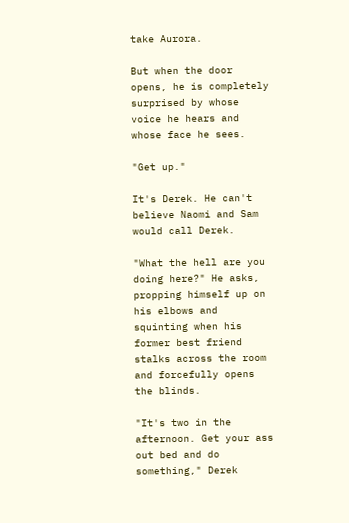take Aurora.

But when the door opens, he is completely surprised by whose voice he hears and whose face he sees.

"Get up."

It's Derek. He can't believe Naomi and Sam would call Derek.

"What the hell are you doing here?" He asks, propping himself up on his elbows and squinting when his former best friend stalks across the room and forcefully opens the blinds.

"It's two in the afternoon. Get your ass out bed and do something," Derek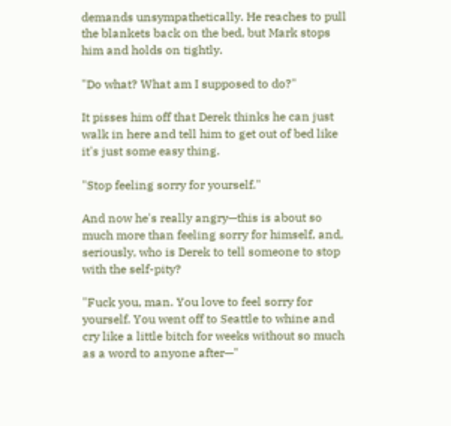demands unsympathetically. He reaches to pull the blankets back on the bed, but Mark stops him and holds on tightly.

"Do what? What am I supposed to do?"

It pisses him off that Derek thinks he can just walk in here and tell him to get out of bed like it's just some easy thing.

"Stop feeling sorry for yourself."

And now he's really angry—this is about so much more than feeling sorry for himself, and, seriously, who is Derek to tell someone to stop with the self-pity?

"Fuck you, man. You love to feel sorry for yourself. You went off to Seattle to whine and cry like a little bitch for weeks without so much as a word to anyone after—"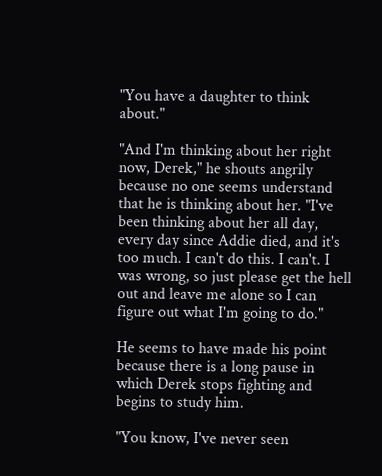"You have a daughter to think about."

"And I'm thinking about her right now, Derek," he shouts angrily because no one seems understand that he is thinking about her. "I've been thinking about her all day, every day since Addie died, and it's too much. I can't do this. I can't. I was wrong, so just please get the hell out and leave me alone so I can figure out what I'm going to do."

He seems to have made his point because there is a long pause in which Derek stops fighting and begins to study him.

"You know, I've never seen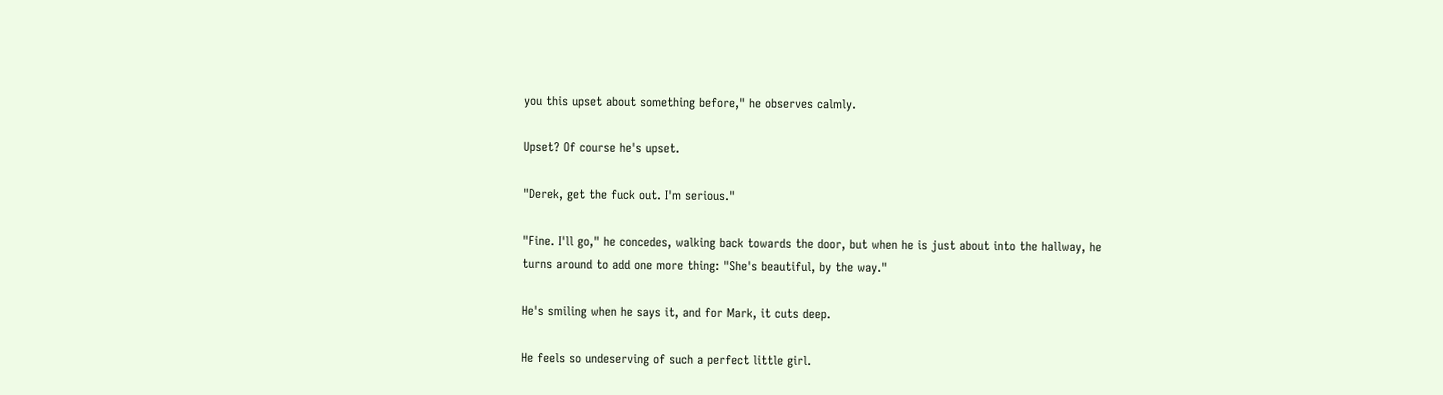you this upset about something before," he observes calmly.

Upset? Of course he's upset.

"Derek, get the fuck out. I'm serious."

"Fine. I'll go," he concedes, walking back towards the door, but when he is just about into the hallway, he turns around to add one more thing: "She's beautiful, by the way."

He's smiling when he says it, and for Mark, it cuts deep.

He feels so undeserving of such a perfect little girl.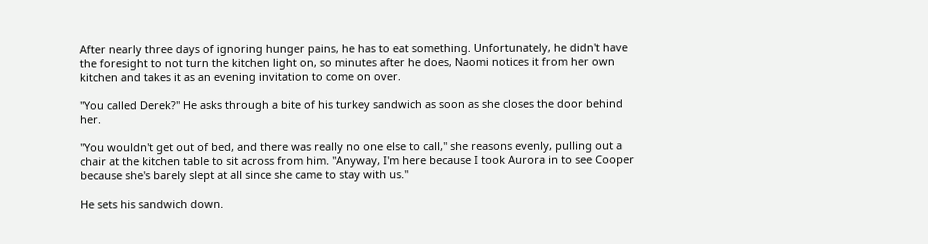After nearly three days of ignoring hunger pains, he has to eat something. Unfortunately, he didn't have the foresight to not turn the kitchen light on, so minutes after he does, Naomi notices it from her own kitchen and takes it as an evening invitation to come on over.

"You called Derek?" He asks through a bite of his turkey sandwich as soon as she closes the door behind her.

"You wouldn't get out of bed, and there was really no one else to call," she reasons evenly, pulling out a chair at the kitchen table to sit across from him. "Anyway, I'm here because I took Aurora in to see Cooper because she's barely slept at all since she came to stay with us."

He sets his sandwich down.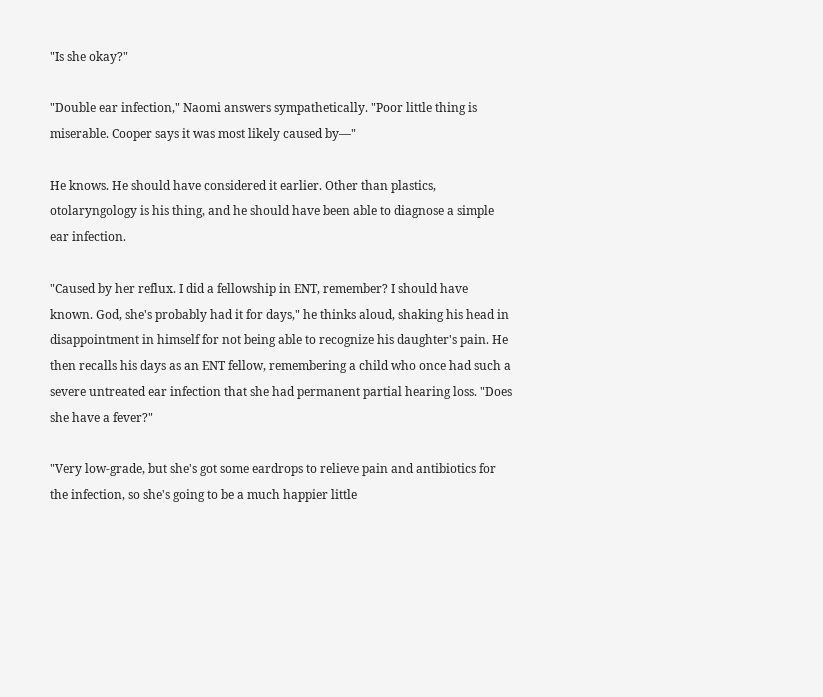"Is she okay?"

"Double ear infection," Naomi answers sympathetically. "Poor little thing is miserable. Cooper says it was most likely caused by—"

He knows. He should have considered it earlier. Other than plastics, otolaryngology is his thing, and he should have been able to diagnose a simple ear infection.

"Caused by her reflux. I did a fellowship in ENT, remember? I should have known. God, she's probably had it for days," he thinks aloud, shaking his head in disappointment in himself for not being able to recognize his daughter's pain. He then recalls his days as an ENT fellow, remembering a child who once had such a severe untreated ear infection that she had permanent partial hearing loss. "Does she have a fever?"

"Very low-grade, but she's got some eardrops to relieve pain and antibiotics for the infection, so she's going to be a much happier little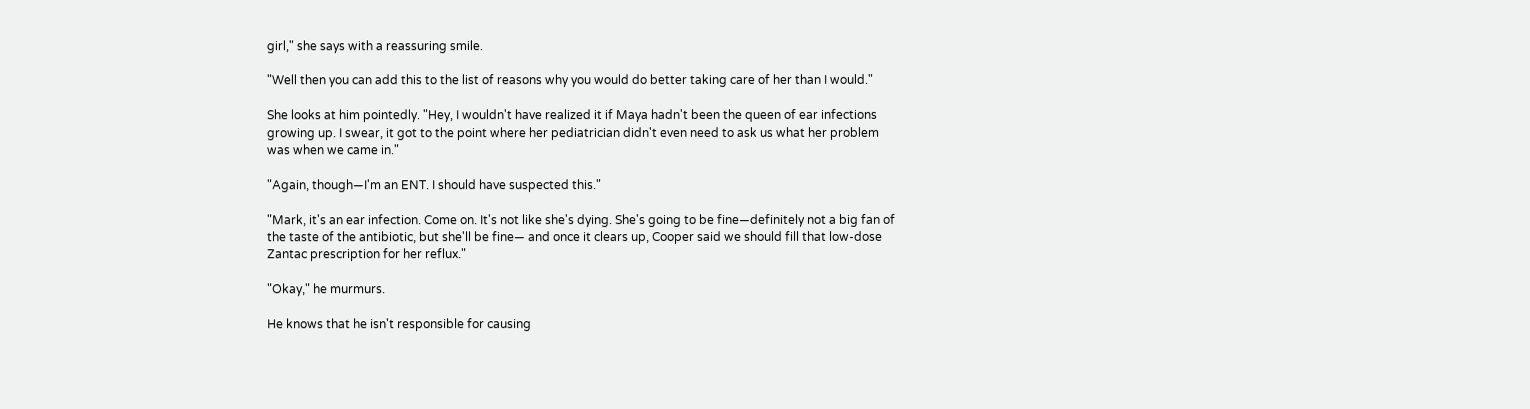girl," she says with a reassuring smile.

"Well then you can add this to the list of reasons why you would do better taking care of her than I would."

She looks at him pointedly. "Hey, I wouldn't have realized it if Maya hadn't been the queen of ear infections growing up. I swear, it got to the point where her pediatrician didn't even need to ask us what her problem was when we came in."

"Again, though—I'm an ENT. I should have suspected this."

"Mark, it's an ear infection. Come on. It's not like she's dying. She's going to be fine—definitely not a big fan of the taste of the antibiotic, but she'll be fine— and once it clears up, Cooper said we should fill that low-dose Zantac prescription for her reflux."

"Okay," he murmurs.

He knows that he isn't responsible for causing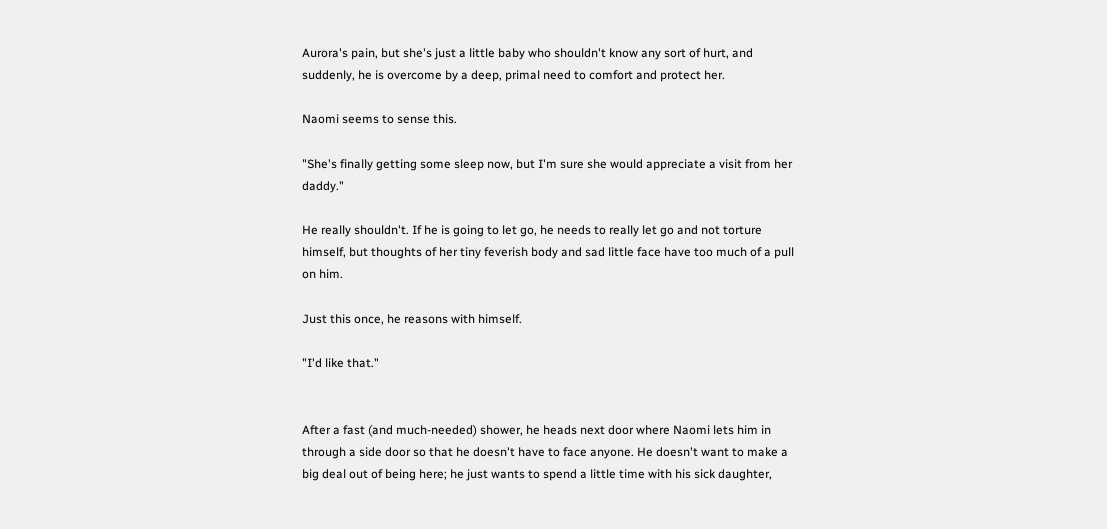Aurora's pain, but she's just a little baby who shouldn't know any sort of hurt, and suddenly, he is overcome by a deep, primal need to comfort and protect her.

Naomi seems to sense this.

"She's finally getting some sleep now, but I'm sure she would appreciate a visit from her daddy."

He really shouldn't. If he is going to let go, he needs to really let go and not torture himself, but thoughts of her tiny feverish body and sad little face have too much of a pull on him.

Just this once, he reasons with himself.

"I'd like that."


After a fast (and much-needed) shower, he heads next door where Naomi lets him in through a side door so that he doesn't have to face anyone. He doesn't want to make a big deal out of being here; he just wants to spend a little time with his sick daughter,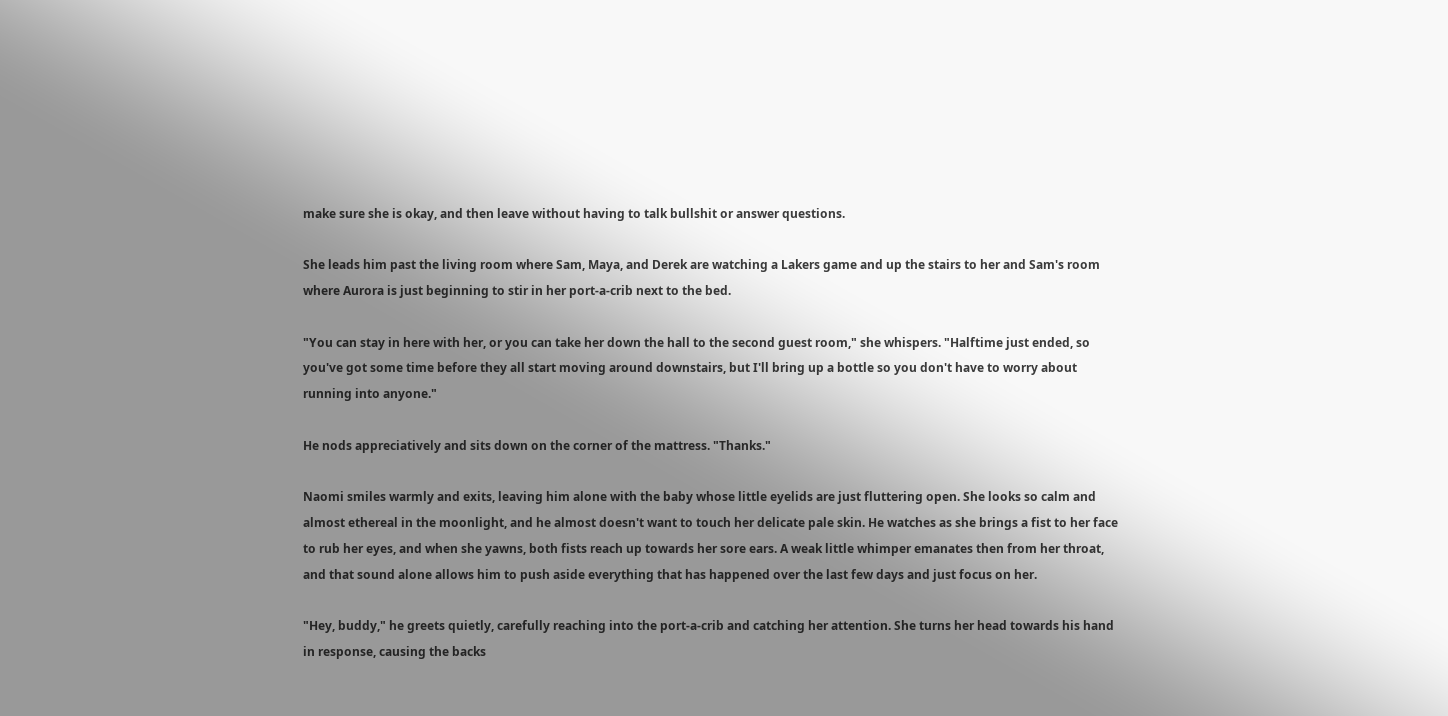make sure she is okay, and then leave without having to talk bullshit or answer questions.

She leads him past the living room where Sam, Maya, and Derek are watching a Lakers game and up the stairs to her and Sam's room where Aurora is just beginning to stir in her port-a-crib next to the bed.

"You can stay in here with her, or you can take her down the hall to the second guest room," she whispers. "Halftime just ended, so you've got some time before they all start moving around downstairs, but I'll bring up a bottle so you don't have to worry about running into anyone."

He nods appreciatively and sits down on the corner of the mattress. "Thanks."

Naomi smiles warmly and exits, leaving him alone with the baby whose little eyelids are just fluttering open. She looks so calm and almost ethereal in the moonlight, and he almost doesn't want to touch her delicate pale skin. He watches as she brings a fist to her face to rub her eyes, and when she yawns, both fists reach up towards her sore ears. A weak little whimper emanates then from her throat, and that sound alone allows him to push aside everything that has happened over the last few days and just focus on her.

"Hey, buddy," he greets quietly, carefully reaching into the port-a-crib and catching her attention. She turns her head towards his hand in response, causing the backs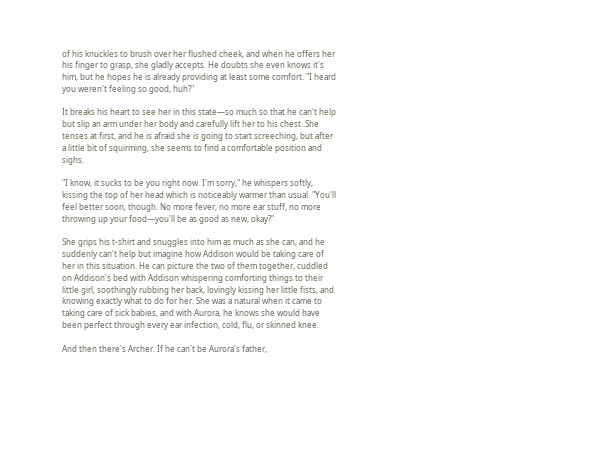of his knuckles to brush over her flushed cheek, and when he offers her his finger to grasp, she gladly accepts. He doubts she even knows it's him, but he hopes he is already providing at least some comfort. "I heard you weren't feeling so good, huh?"

It breaks his heart to see her in this state—so much so that he can't help but slip an arm under her body and carefully lift her to his chest. She tenses at first, and he is afraid she is going to start screeching, but after a little bit of squirming, she seems to find a comfortable position and sighs.

"I know, it sucks to be you right now. I'm sorry," he whispers softly, kissing the top of her head which is noticeably warmer than usual. "You'll feel better soon, though. No more fever, no more ear stuff, no more throwing up your food—you'll be as good as new, okay?"

She grips his t-shirt and snuggles into him as much as she can, and he suddenly can't help but imagine how Addison would be taking care of her in this situation. He can picture the two of them together, cuddled on Addison's bed with Addison whispering comforting things to their little girl, soothingly rubbing her back, lovingly kissing her little fists, and knowing exactly what to do for her. She was a natural when it came to taking care of sick babies, and with Aurora, he knows she would have been perfect through every ear infection, cold, flu, or skinned knee.

And then there's Archer. If he can't be Aurora's father,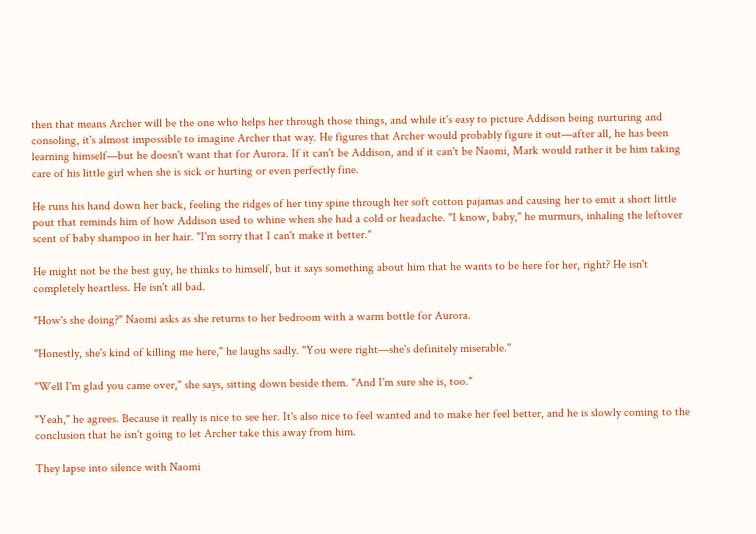then that means Archer will be the one who helps her through those things, and while it's easy to picture Addison being nurturing and consoling, it's almost impossible to imagine Archer that way. He figures that Archer would probably figure it out—after all, he has been learning himself—but he doesn't want that for Aurora. If it can't be Addison, and if it can't be Naomi, Mark would rather it be him taking care of his little girl when she is sick or hurting or even perfectly fine.

He runs his hand down her back, feeling the ridges of her tiny spine through her soft cotton pajamas and causing her to emit a short little pout that reminds him of how Addison used to whine when she had a cold or headache. "I know, baby," he murmurs, inhaling the leftover scent of baby shampoo in her hair. "I'm sorry that I can't make it better."

He might not be the best guy, he thinks to himself, but it says something about him that he wants to be here for her, right? He isn't completely heartless. He isn't all bad.

"How's she doing?" Naomi asks as she returns to her bedroom with a warm bottle for Aurora.

"Honestly, she's kind of killing me here," he laughs sadly. "You were right—she's definitely miserable."

"Well I'm glad you came over," she says, sitting down beside them. "And I'm sure she is, too."

"Yeah," he agrees. Because it really is nice to see her. It's also nice to feel wanted and to make her feel better, and he is slowly coming to the conclusion that he isn't going to let Archer take this away from him.

They lapse into silence with Naomi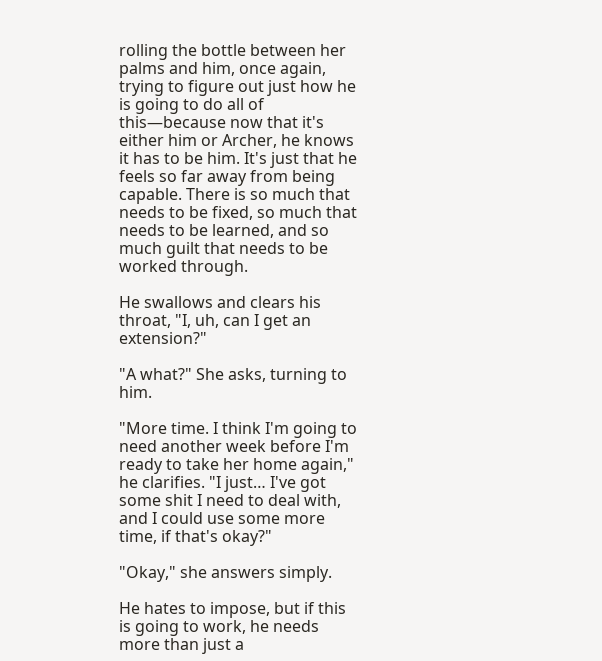rolling the bottle between her palms and him, once again, trying to figure out just how he is going to do all of this—because now that it's either him or Archer, he knows it has to be him. It's just that he feels so far away from being capable. There is so much that needs to be fixed, so much that needs to be learned, and so much guilt that needs to be worked through.

He swallows and clears his throat, "I, uh, can I get an extension?"

"A what?" She asks, turning to him.

"More time. I think I'm going to need another week before I'm ready to take her home again," he clarifies. "I just… I've got some shit I need to deal with, and I could use some more time, if that's okay?"

"Okay," she answers simply.

He hates to impose, but if this is going to work, he needs more than just a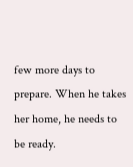few more days to prepare. When he takes her home, he needs to be ready.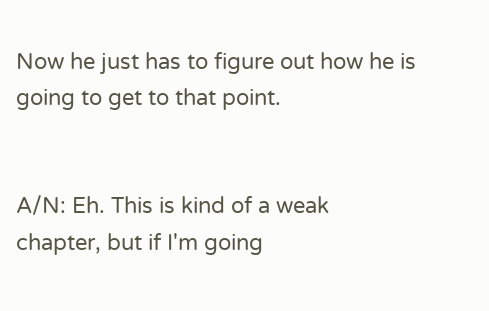Now he just has to figure out how he is going to get to that point.


A/N: Eh. This is kind of a weak chapter, but if I'm going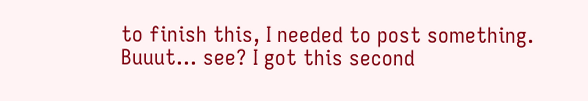to finish this, I needed to post something. Buuut... see? I got this second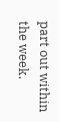part out within the week.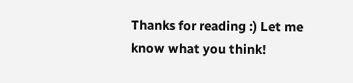Thanks for reading :) Let me know what you think!